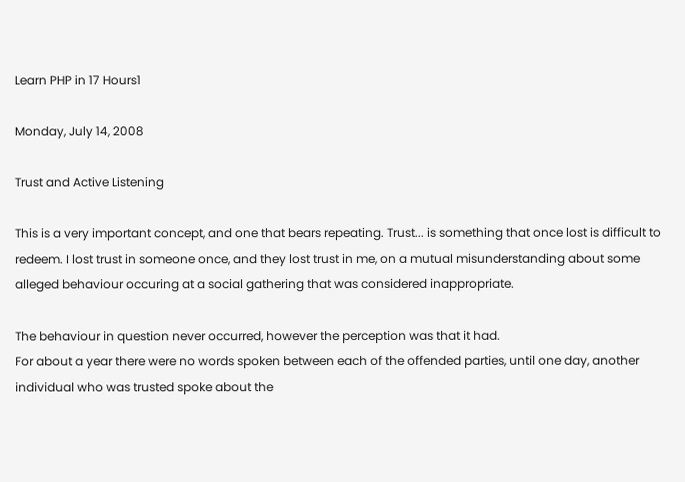Learn PHP in 17 Hours1

Monday, July 14, 2008

Trust and Active Listening

This is a very important concept, and one that bears repeating. Trust... is something that once lost is difficult to redeem. I lost trust in someone once, and they lost trust in me, on a mutual misunderstanding about some alleged behaviour occuring at a social gathering that was considered inappropriate.

The behaviour in question never occurred, however the perception was that it had.
For about a year there were no words spoken between each of the offended parties, until one day, another individual who was trusted spoke about the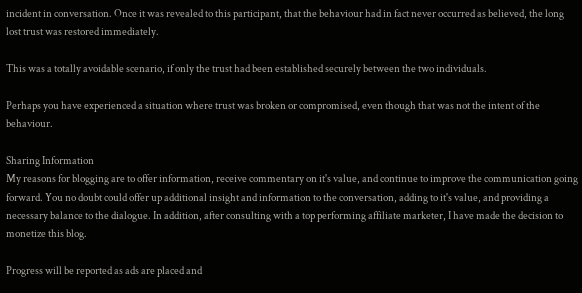incident in conversation. Once it was revealed to this participant, that the behaviour had in fact never occurred as believed, the long lost trust was restored immediately.

This was a totally avoidable scenario, if only the trust had been established securely between the two individuals.

Perhaps you have experienced a situation where trust was broken or compromised, even though that was not the intent of the behaviour.

Sharing Information
My reasons for blogging are to offer information, receive commentary on it's value, and continue to improve the communication going forward. You no doubt could offer up additional insight and information to the conversation, adding to it's value, and providing a necessary balance to the dialogue. In addition, after consulting with a top performing affiliate marketer, I have made the decision to monetize this blog.

Progress will be reported as ads are placed and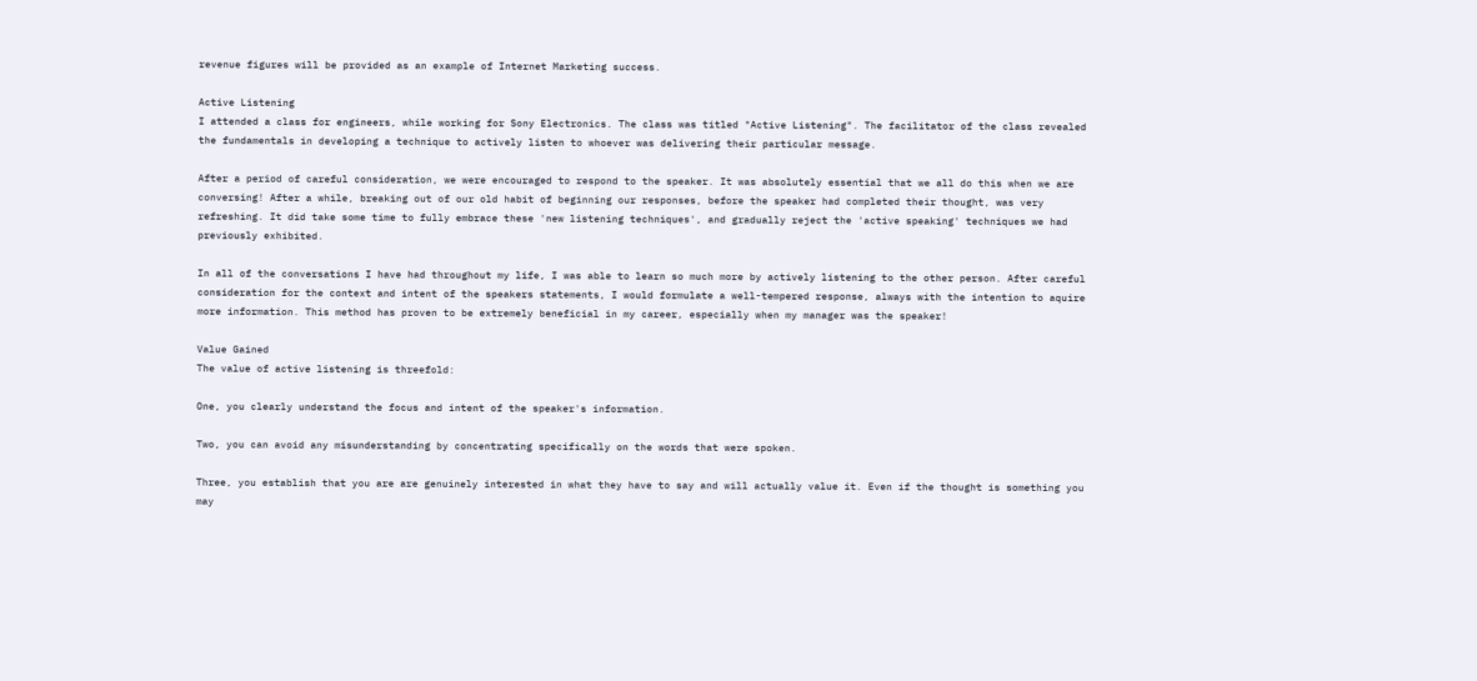revenue figures will be provided as an example of Internet Marketing success.

Active Listening
I attended a class for engineers, while working for Sony Electronics. The class was titled "Active Listening". The facilitator of the class revealed the fundamentals in developing a technique to actively listen to whoever was delivering their particular message.

After a period of careful consideration, we were encouraged to respond to the speaker. It was absolutely essential that we all do this when we are conversing! After a while, breaking out of our old habit of beginning our responses, before the speaker had completed their thought, was very refreshing. It did take some time to fully embrace these 'new listening techniques', and gradually reject the 'active speaking' techniques we had previously exhibited.

In all of the conversations I have had throughout my life, I was able to learn so much more by actively listening to the other person. After careful consideration for the context and intent of the speakers statements, I would formulate a well-tempered response, always with the intention to aquire more information. This method has proven to be extremely beneficial in my career, especially when my manager was the speaker!

Value Gained
The value of active listening is threefold:

One, you clearly understand the focus and intent of the speaker's information.

Two, you can avoid any misunderstanding by concentrating specifically on the words that were spoken.

Three, you establish that you are are genuinely interested in what they have to say and will actually value it. Even if the thought is something you may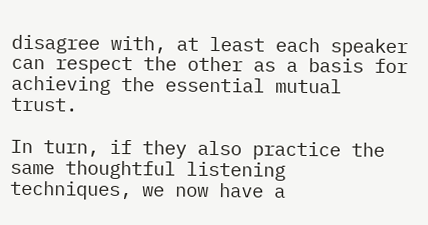disagree with, at least each speaker can respect the other as a basis for achieving the essential mutual trust.

In turn, if they also practice the same thoughtful listening techniques, we now have a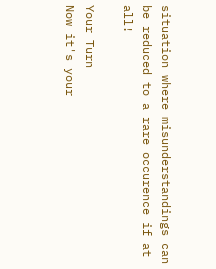situation where misunderstandings can be reduced to a rare occurence if at all!

Your Turn
Now it's your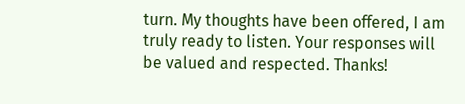turn. My thoughts have been offered, I am truly ready to listen. Your responses will be valued and respected. Thanks!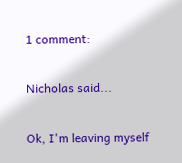1 comment:

Nicholas said...

Ok, I'm leaving myself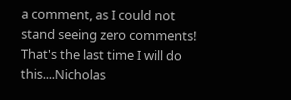a comment, as I could not stand seeing zero comments! That's the last time I will do this....Nicholas